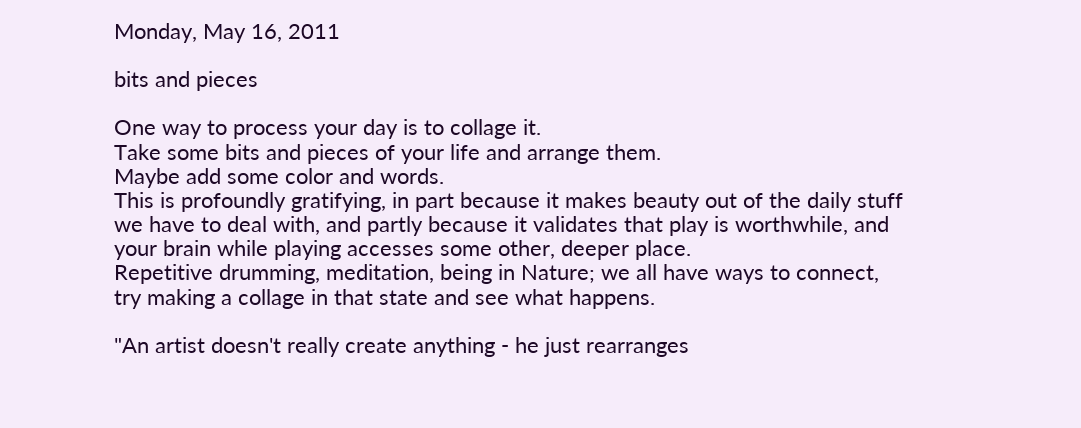Monday, May 16, 2011

bits and pieces

One way to process your day is to collage it.
Take some bits and pieces of your life and arrange them.
Maybe add some color and words.
This is profoundly gratifying, in part because it makes beauty out of the daily stuff we have to deal with, and partly because it validates that play is worthwhile, and your brain while playing accesses some other, deeper place.
Repetitive drumming, meditation, being in Nature; we all have ways to connect, try making a collage in that state and see what happens.

"An artist doesn't really create anything - he just rearranges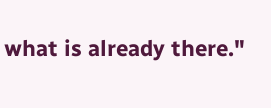what is already there."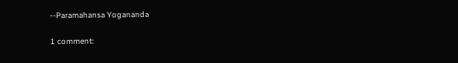--Paramahansa Yogananda

1 comment: